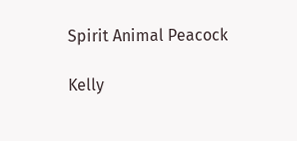Spirit Animal Peacock

Kelly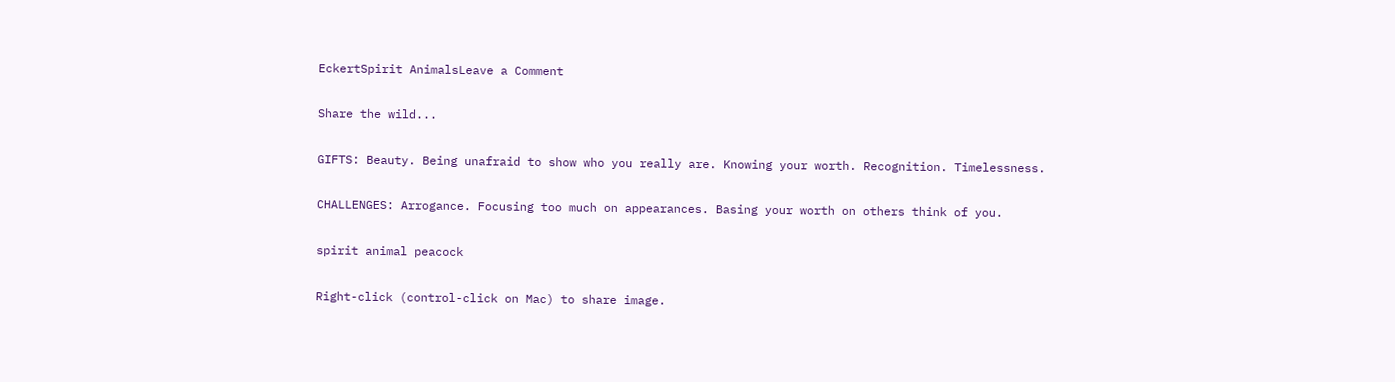EckertSpirit AnimalsLeave a Comment

Share the wild...

GIFTS: Beauty. Being unafraid to show who you really are. Knowing your worth. Recognition. Timelessness.

CHALLENGES: Arrogance. Focusing too much on appearances. Basing your worth on others think of you.

spirit animal peacock

Right-click (control-click on Mac) to share image.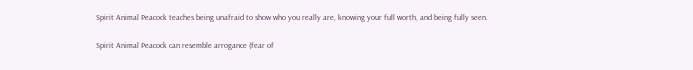Spirit Animal Peacock teaches being unafraid to show who you really are, knowing your full worth, and being fully seen.

Spirit Animal Peacock can resemble arrogance (fear of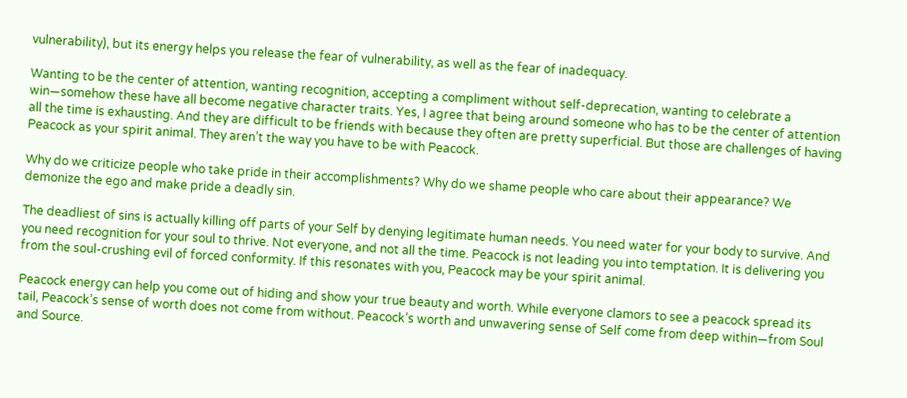vulnerability), but its energy helps you release the fear of vulnerability, as well as the fear of inadequacy.

Wanting to be the center of attention, wanting recognition, accepting a compliment without self-deprecation, wanting to celebrate a win—somehow these have all become negative character traits. Yes, I agree that being around someone who has to be the center of attention all the time is exhausting. And they are difficult to be friends with because they often are pretty superficial. But those are challenges of having Peacock as your spirit animal. They aren’t the way you have to be with Peacock.

Why do we criticize people who take pride in their accomplishments? Why do we shame people who care about their appearance? We demonize the ego and make pride a deadly sin.

The deadliest of sins is actually killing off parts of your Self by denying legitimate human needs. You need water for your body to survive. And you need recognition for your soul to thrive. Not everyone, and not all the time. Peacock is not leading you into temptation. It is delivering you from the soul-crushing evil of forced conformity. If this resonates with you, Peacock may be your spirit animal.

Peacock energy can help you come out of hiding and show your true beauty and worth. While everyone clamors to see a peacock spread its tail, Peacock’s sense of worth does not come from without. Peacock’s worth and unwavering sense of Self come from deep within—from Soul and Source.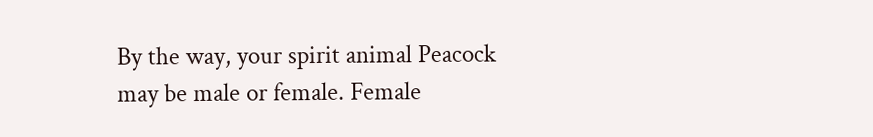By the way, your spirit animal Peacock may be male or female. Female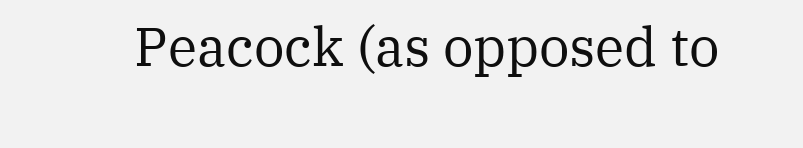Peacock (as opposed to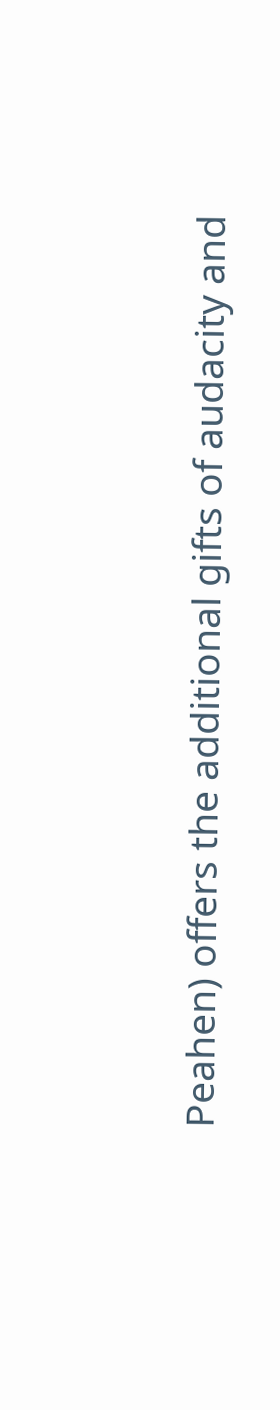Peahen) offers the additional gifts of audacity and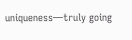uniqueness—truly going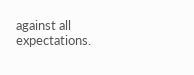against all expectations.